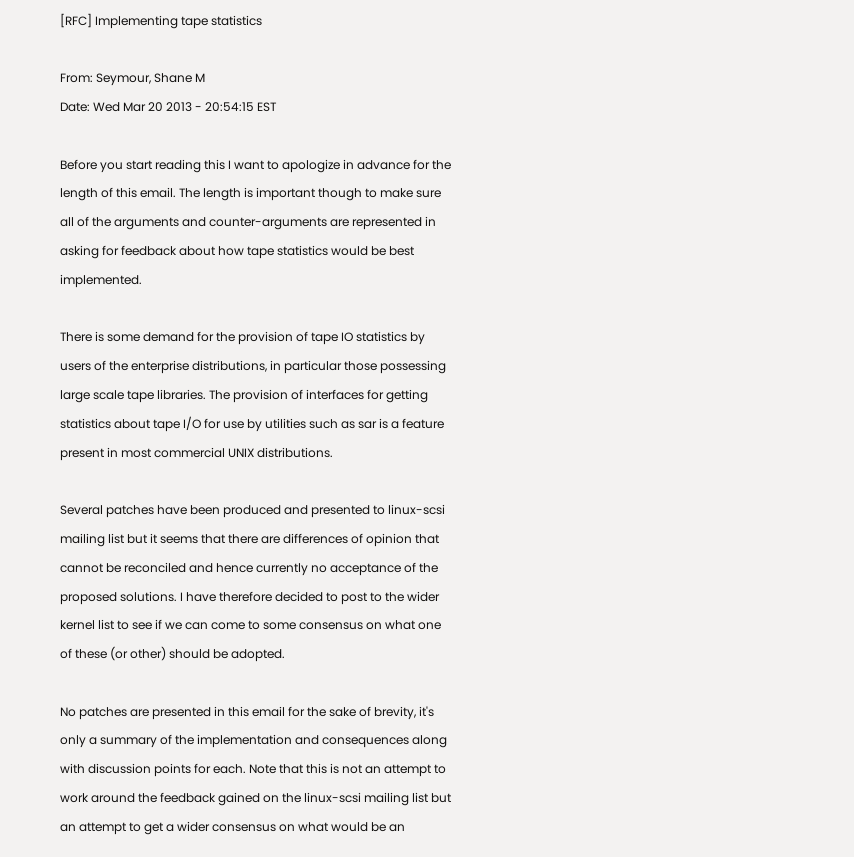[RFC] Implementing tape statistics

From: Seymour, Shane M
Date: Wed Mar 20 2013 - 20:54:15 EST

Before you start reading this I want to apologize in advance for the length of this email. The length is important though to make sure all of the arguments and counter-arguments are represented in asking for feedback about how tape statistics would be best implemented.

There is some demand for the provision of tape IO statistics by users of the enterprise distributions, in particular those possessing large scale tape libraries. The provision of interfaces for getting statistics about tape I/O for use by utilities such as sar is a feature present in most commercial UNIX distributions.

Several patches have been produced and presented to linux-scsi mailing list but it seems that there are differences of opinion that cannot be reconciled and hence currently no acceptance of the proposed solutions. I have therefore decided to post to the wider kernel list to see if we can come to some consensus on what one of these (or other) should be adopted.

No patches are presented in this email for the sake of brevity, it's only a summary of the implementation and consequences along with discussion points for each. Note that this is not an attempt to work around the feedback gained on the linux-scsi mailing list but an attempt to get a wider consensus on what would be an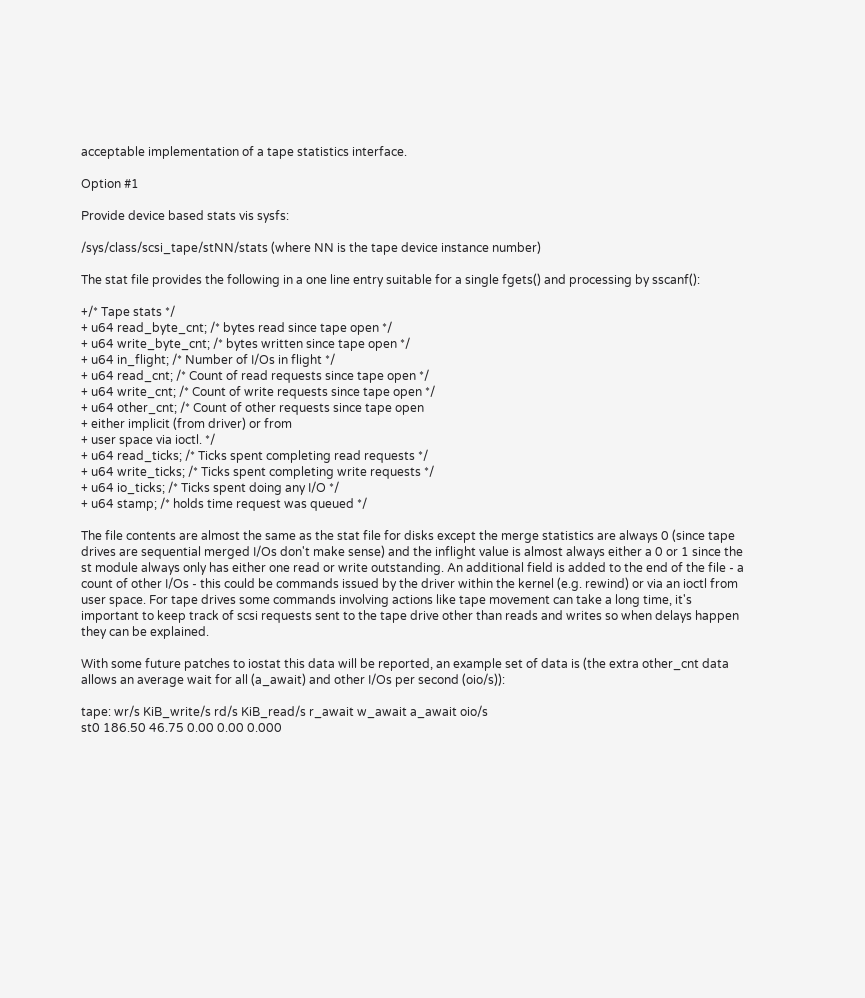acceptable implementation of a tape statistics interface.

Option #1

Provide device based stats vis sysfs:

/sys/class/scsi_tape/stNN/stats (where NN is the tape device instance number)

The stat file provides the following in a one line entry suitable for a single fgets() and processing by sscanf():

+/* Tape stats */
+ u64 read_byte_cnt; /* bytes read since tape open */
+ u64 write_byte_cnt; /* bytes written since tape open */
+ u64 in_flight; /* Number of I/Os in flight */
+ u64 read_cnt; /* Count of read requests since tape open */
+ u64 write_cnt; /* Count of write requests since tape open */
+ u64 other_cnt; /* Count of other requests since tape open
+ either implicit (from driver) or from
+ user space via ioctl. */
+ u64 read_ticks; /* Ticks spent completing read requests */
+ u64 write_ticks; /* Ticks spent completing write requests */
+ u64 io_ticks; /* Ticks spent doing any I/O */
+ u64 stamp; /* holds time request was queued */

The file contents are almost the same as the stat file for disks except the merge statistics are always 0 (since tape drives are sequential merged I/Os don't make sense) and the inflight value is almost always either a 0 or 1 since the st module always only has either one read or write outstanding. An additional field is added to the end of the file - a count of other I/Os - this could be commands issued by the driver within the kernel (e.g. rewind) or via an ioctl from user space. For tape drives some commands involving actions like tape movement can take a long time, it's important to keep track of scsi requests sent to the tape drive other than reads and writes so when delays happen they can be explained.

With some future patches to iostat this data will be reported, an example set of data is (the extra other_cnt data allows an average wait for all (a_await) and other I/Os per second (oio/s)):

tape: wr/s KiB_write/s rd/s KiB_read/s r_await w_await a_await oio/s
st0 186.50 46.75 0.00 0.00 0.000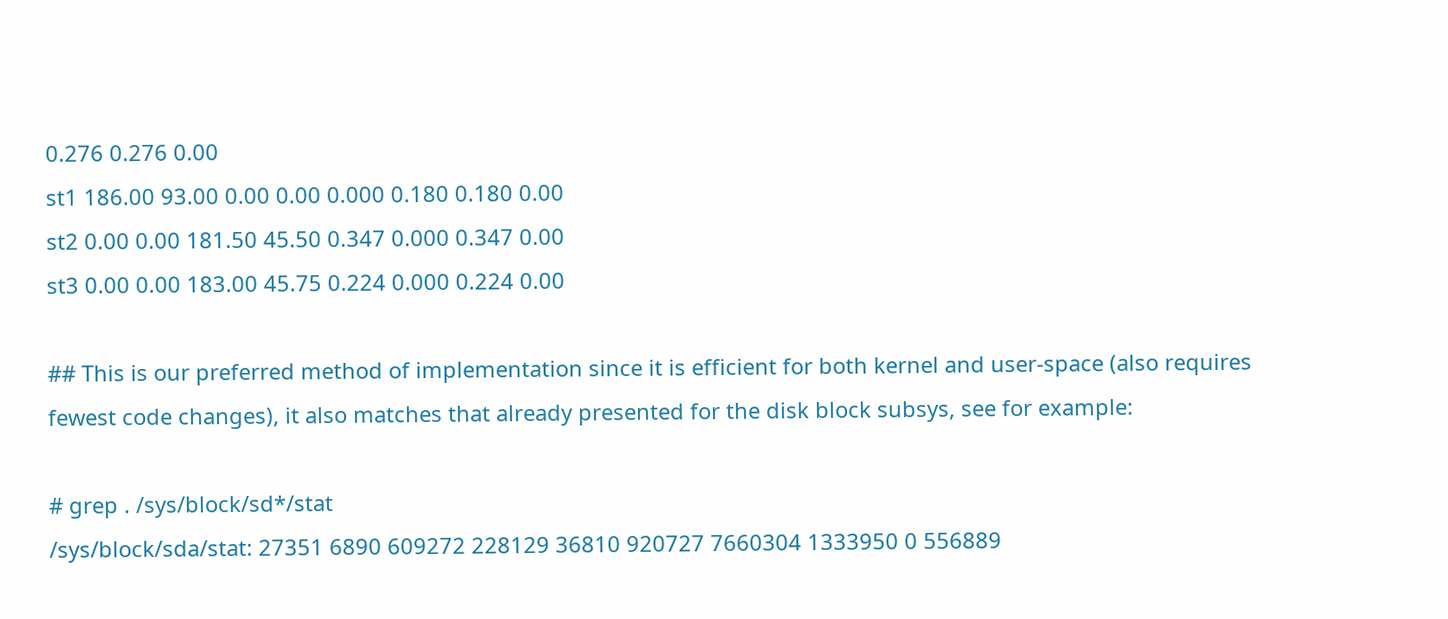0.276 0.276 0.00
st1 186.00 93.00 0.00 0.00 0.000 0.180 0.180 0.00
st2 0.00 0.00 181.50 45.50 0.347 0.000 0.347 0.00
st3 0.00 0.00 183.00 45.75 0.224 0.000 0.224 0.00

## This is our preferred method of implementation since it is efficient for both kernel and user-space (also requires fewest code changes), it also matches that already presented for the disk block subsys, see for example:

# grep . /sys/block/sd*/stat
/sys/block/sda/stat: 27351 6890 609272 228129 36810 920727 7660304 1333950 0 556889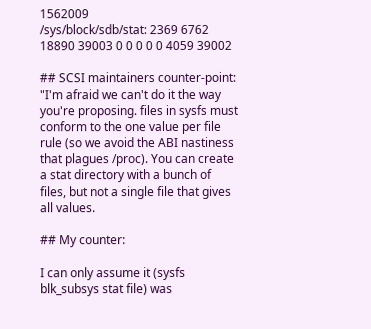1562009
/sys/block/sdb/stat: 2369 6762 18890 39003 0 0 0 0 0 4059 39002

## SCSI maintainers counter-point: "I'm afraid we can't do it the way you're proposing. files in sysfs must conform to the one value per file rule (so we avoid the ABI nastiness that plagues /proc). You can create a stat directory with a bunch of files, but not a single file that gives all values.

## My counter:

I can only assume it (sysfs blk_subsys stat file) was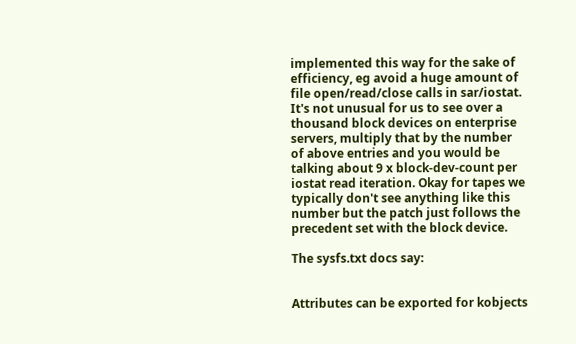implemented this way for the sake of efficiency, eg avoid a huge amount of file open/read/close calls in sar/iostat. It's not unusual for us to see over a thousand block devices on enterprise servers, multiply that by the number of above entries and you would be talking about 9 x block-dev-count per iostat read iteration. Okay for tapes we typically don't see anything like this number but the patch just follows the precedent set with the block device.

The sysfs.txt docs say:


Attributes can be exported for kobjects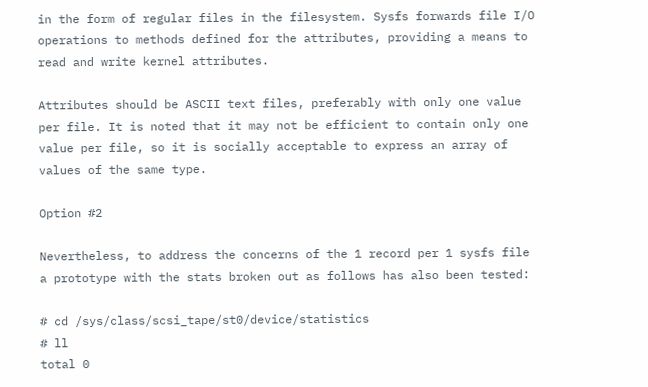in the form of regular files in the filesystem. Sysfs forwards file I/O operations to methods defined for the attributes, providing a means to read and write kernel attributes.

Attributes should be ASCII text files, preferably with only one value per file. It is noted that it may not be efficient to contain only one value per file, so it is socially acceptable to express an array of values of the same type.

Option #2

Nevertheless, to address the concerns of the 1 record per 1 sysfs file a prototype with the stats broken out as follows has also been tested:

# cd /sys/class/scsi_tape/st0/device/statistics
# ll
total 0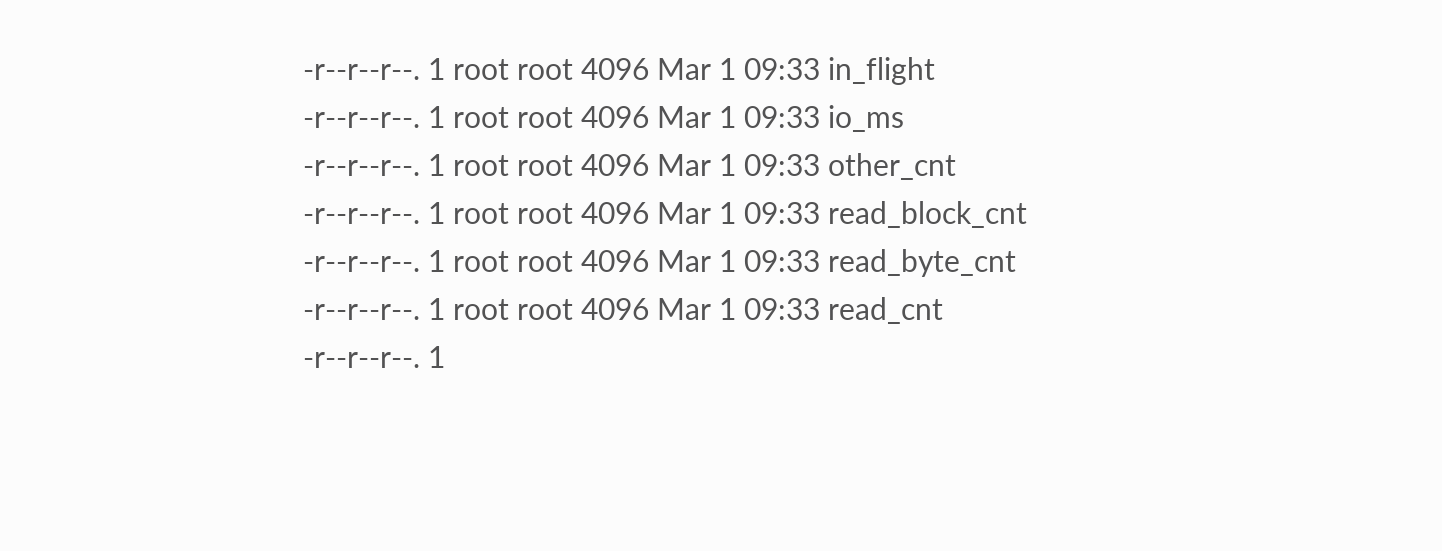-r--r--r--. 1 root root 4096 Mar 1 09:33 in_flight
-r--r--r--. 1 root root 4096 Mar 1 09:33 io_ms
-r--r--r--. 1 root root 4096 Mar 1 09:33 other_cnt
-r--r--r--. 1 root root 4096 Mar 1 09:33 read_block_cnt
-r--r--r--. 1 root root 4096 Mar 1 09:33 read_byte_cnt
-r--r--r--. 1 root root 4096 Mar 1 09:33 read_cnt
-r--r--r--. 1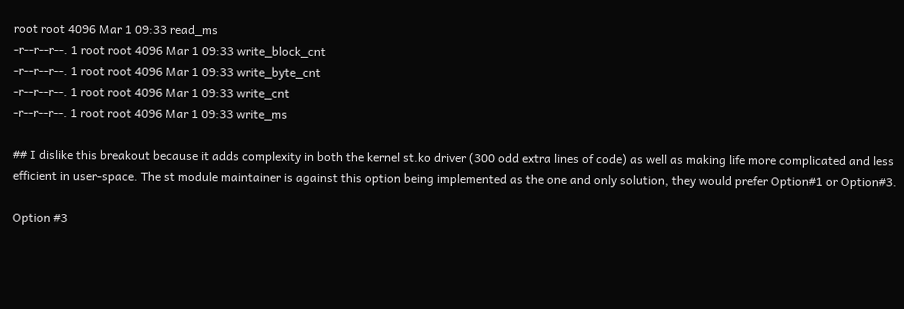root root 4096 Mar 1 09:33 read_ms
-r--r--r--. 1 root root 4096 Mar 1 09:33 write_block_cnt
-r--r--r--. 1 root root 4096 Mar 1 09:33 write_byte_cnt
-r--r--r--. 1 root root 4096 Mar 1 09:33 write_cnt
-r--r--r--. 1 root root 4096 Mar 1 09:33 write_ms

## I dislike this breakout because it adds complexity in both the kernel st.ko driver (300 odd extra lines of code) as well as making life more complicated and less efficient in user-space. The st module maintainer is against this option being implemented as the one and only solution, they would prefer Option#1 or Option#3.

Option #3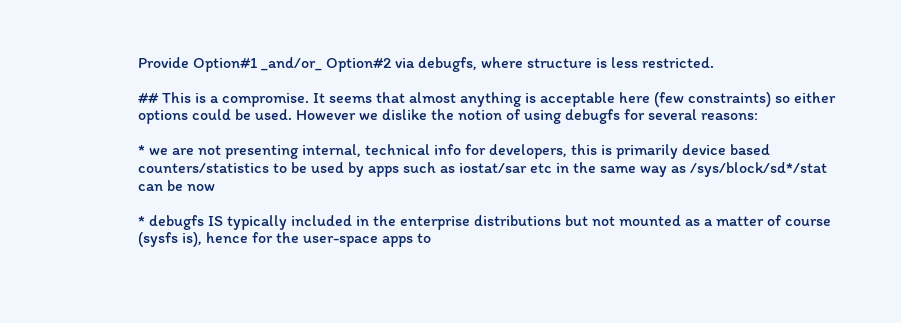Provide Option#1 _and/or_ Option#2 via debugfs, where structure is less restricted.

## This is a compromise. It seems that almost anything is acceptable here (few constraints) so either options could be used. However we dislike the notion of using debugfs for several reasons:

* we are not presenting internal, technical info for developers, this is primarily device based counters/statistics to be used by apps such as iostat/sar etc in the same way as /sys/block/sd*/stat can be now

* debugfs IS typically included in the enterprise distributions but not mounted as a matter of course (sysfs is), hence for the user-space apps to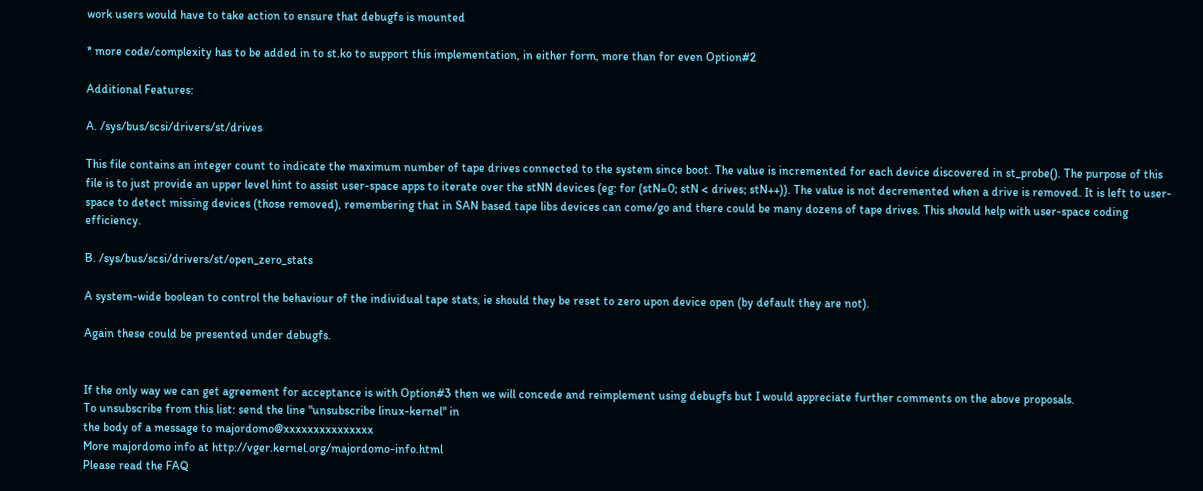work users would have to take action to ensure that debugfs is mounted

* more code/complexity has to be added in to st.ko to support this implementation, in either form, more than for even Option#2

Additional Features:

A. /sys/bus/scsi/drivers/st/drives

This file contains an integer count to indicate the maximum number of tape drives connected to the system since boot. The value is incremented for each device discovered in st_probe(). The purpose of this file is to just provide an upper level hint to assist user-space apps to iterate over the stNN devices (eg: for (stN=0; stN < drives; stN++)). The value is not decremented when a drive is removed. It is left to user-space to detect missing devices (those removed), remembering that in SAN based tape libs devices can come/go and there could be many dozens of tape drives. This should help with user-space coding efficiency.

B. /sys/bus/scsi/drivers/st/open_zero_stats

A system-wide boolean to control the behaviour of the individual tape stats, ie should they be reset to zero upon device open (by default they are not).

Again these could be presented under debugfs.


If the only way we can get agreement for acceptance is with Option#3 then we will concede and reimplement using debugfs but I would appreciate further comments on the above proposals.
To unsubscribe from this list: send the line "unsubscribe linux-kernel" in
the body of a message to majordomo@xxxxxxxxxxxxxxx
More majordomo info at http://vger.kernel.org/majordomo-info.html
Please read the FAQ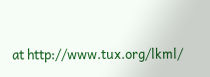at http://www.tux.org/lkml/